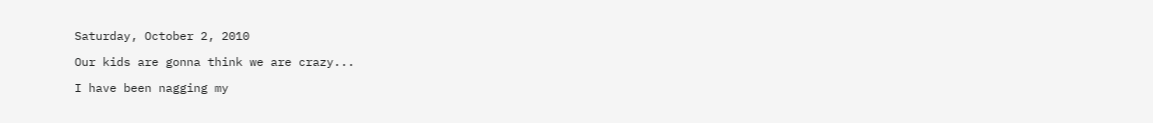Saturday, October 2, 2010

Our kids are gonna think we are crazy...

I have been nagging my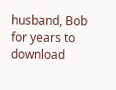husband, Bob for years to download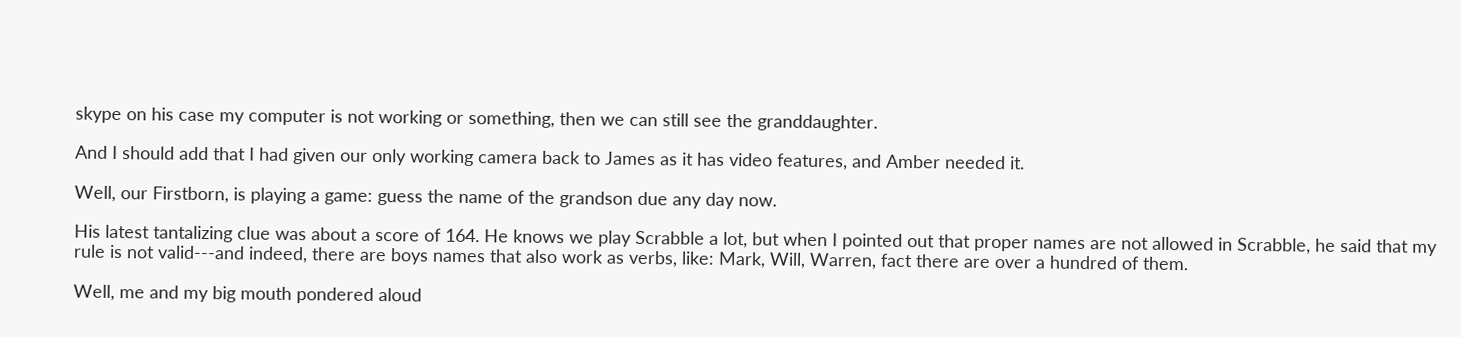skype on his case my computer is not working or something, then we can still see the granddaughter.

And I should add that I had given our only working camera back to James as it has video features, and Amber needed it.

Well, our Firstborn, is playing a game: guess the name of the grandson due any day now.

His latest tantalizing clue was about a score of 164. He knows we play Scrabble a lot, but when I pointed out that proper names are not allowed in Scrabble, he said that my rule is not valid---and indeed, there are boys names that also work as verbs, like: Mark, Will, Warren, fact there are over a hundred of them.

Well, me and my big mouth pondered aloud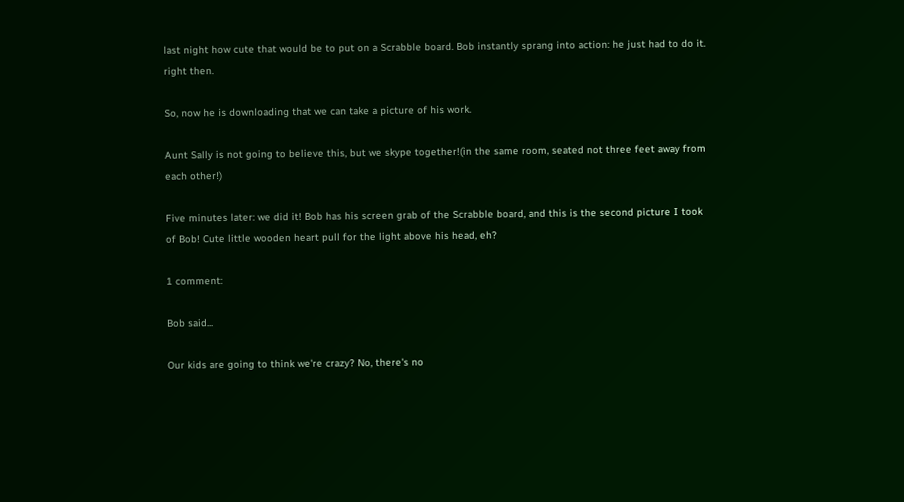last night how cute that would be to put on a Scrabble board. Bob instantly sprang into action: he just had to do it. right then.

So, now he is downloading that we can take a picture of his work.

Aunt Sally is not going to believe this, but we skype together!(in the same room, seated not three feet away from each other!)

Five minutes later: we did it! Bob has his screen grab of the Scrabble board, and this is the second picture I took of Bob! Cute little wooden heart pull for the light above his head, eh?

1 comment:

Bob said...

Our kids are going to think we're crazy? No, there's no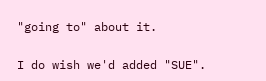"going to" about it.

I do wish we'd added "SUE".